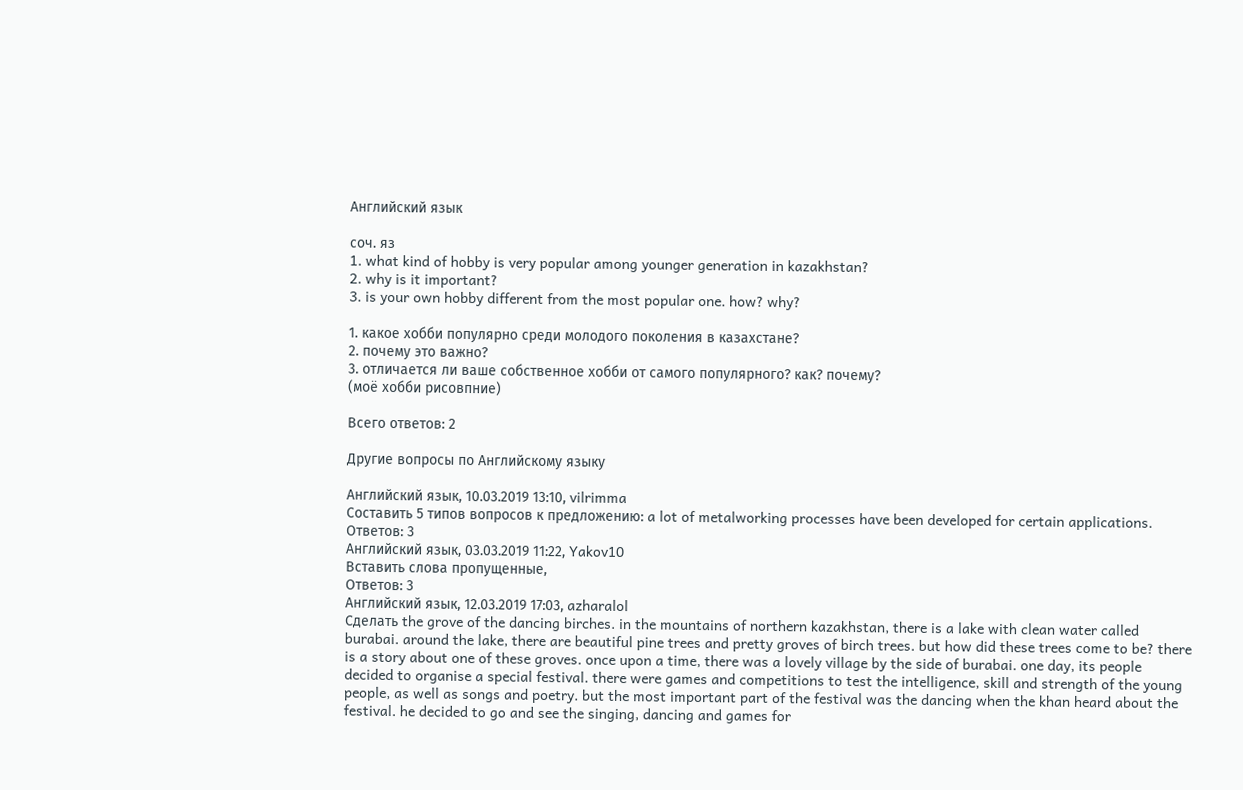Английский язык

соч. яз
1. what kind of hobby is very popular among younger generation in kazakhstan?
2. why is it important?
3. is your own hobby different from the most popular one. how? why?

1. какое хобби популярно среди молодого поколения в казахстане?
2. почему это важно?
3. отличается ли ваше собственное хобби от самого популярного? как? почему?
(моё хобби рисовпние)

Всего ответов: 2

Другие вопросы по Английскому языку

Английский язык, 10.03.2019 13:10, vilrimma
Составить 5 типов вопросов к предложению: a lot of metalworking processes have been developed for certain applications.
Ответов: 3
Английский язык, 03.03.2019 11:22, Yakov10
Вставить слова пропущенные,
Ответов: 3
Английский язык, 12.03.2019 17:03, azharalol
Сделать the grove of the dancing birches. in the mountains of northern kazakhstan, there is a lake with clean water called burabai. around the lake, there are beautiful pine trees and pretty groves of birch trees. but how did these trees come to be? there is a story about one of these groves. once upon a time, there was a lovely village by the side of burabai. one day, its people decided to organise a special festival. there were games and competitions to test the intelligence, skill and strength of the young people, as well as songs and poetry. but the most important part of the festival was the dancing when the khan heard about the festival. he decided to go and see the singing, dancing and games for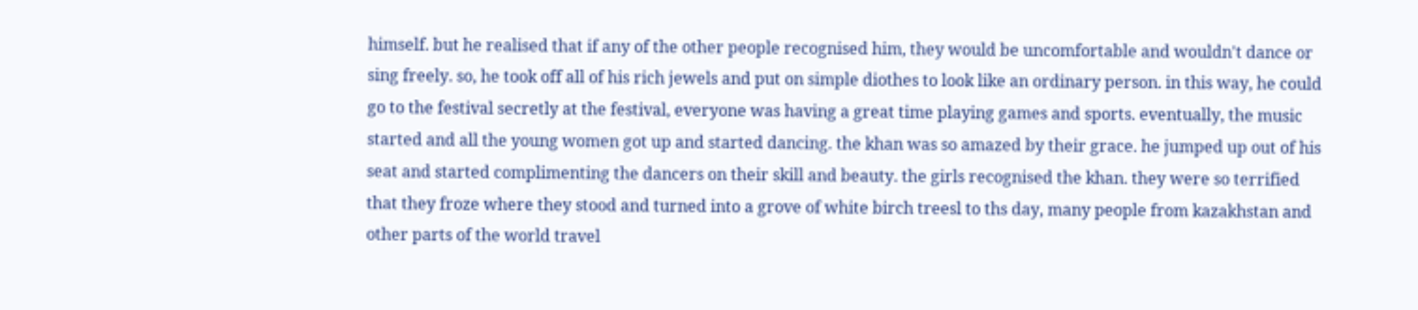himself. but he realised that if any of the other people recognised him, they would be uncomfortable and wouldn't dance or sing freely. so, he took off all of his rich jewels and put on simple diothes to look like an ordinary person. in this way, he could go to the festival secretly at the festival, everyone was having a great time playing games and sports. eventually, the music started and all the young women got up and started dancing. the khan was so amazed by their grace. he jumped up out of his seat and started complimenting the dancers on their skill and beauty. the girls recognised the khan. they were so terrified that they froze where they stood and turned into a grove of white birch treesl to ths day, many people from kazakhstan and other parts of the world travel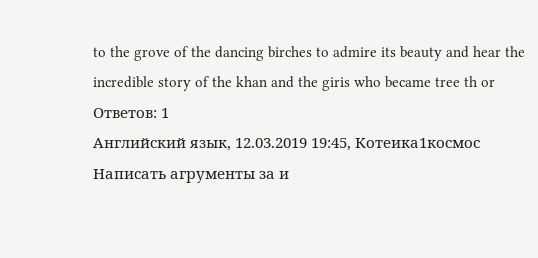to the grove of the dancing birches to admire its beauty and hear the incredible story of the khan and the giris who became tree th or
Ответов: 1
Английский язык, 12.03.2019 19:45, Котеика1космос
Написать агрументы за и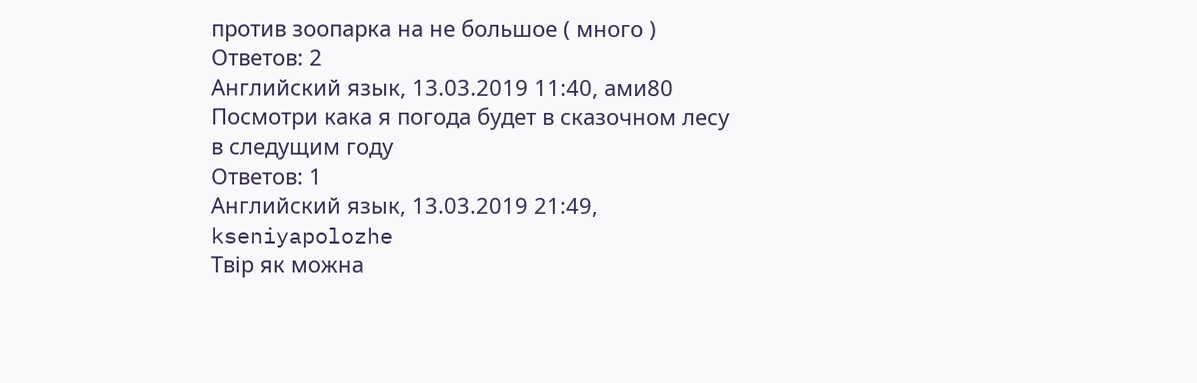против зоопарка на не большое ( много )
Ответов: 2
Английский язык, 13.03.2019 11:40, ами80
Посмотри кака я погода будет в сказочном лесу в следущим году
Ответов: 1
Английский язык, 13.03.2019 21:49, kseniyapolozhe
Твір як можна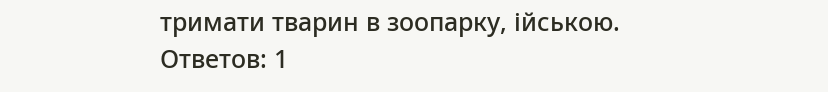тримати тварин в зоопарку, ійською.
Ответов: 1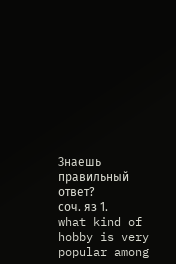Знаешь правильный ответ?
соч. яз 1. what kind of hobby is very popular among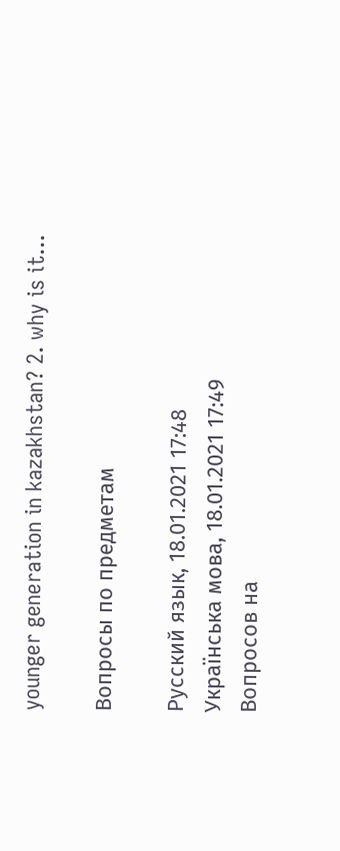younger generation in kazakhstan? 2. why is it...

Вопросы по предметам

Русский язык, 18.01.2021 17:48
Українська мова, 18.01.2021 17:49
Вопросов на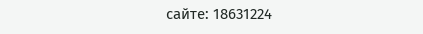сайте: 18631224